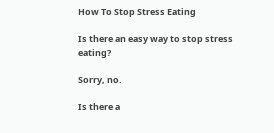How To Stop Stress Eating

Is there an easy way to stop stress eating?

Sorry, no.

Is there a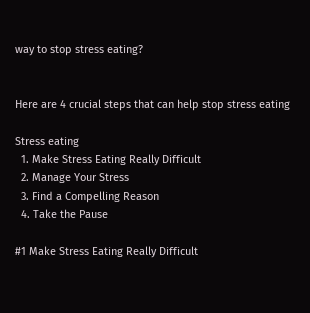way to stop stress eating?


Here are 4 crucial steps that can help stop stress eating

Stress eating
  1. Make Stress Eating Really Difficult
  2. Manage Your Stress
  3. Find a Compelling Reason
  4. Take the Pause

#1 Make Stress Eating Really Difficult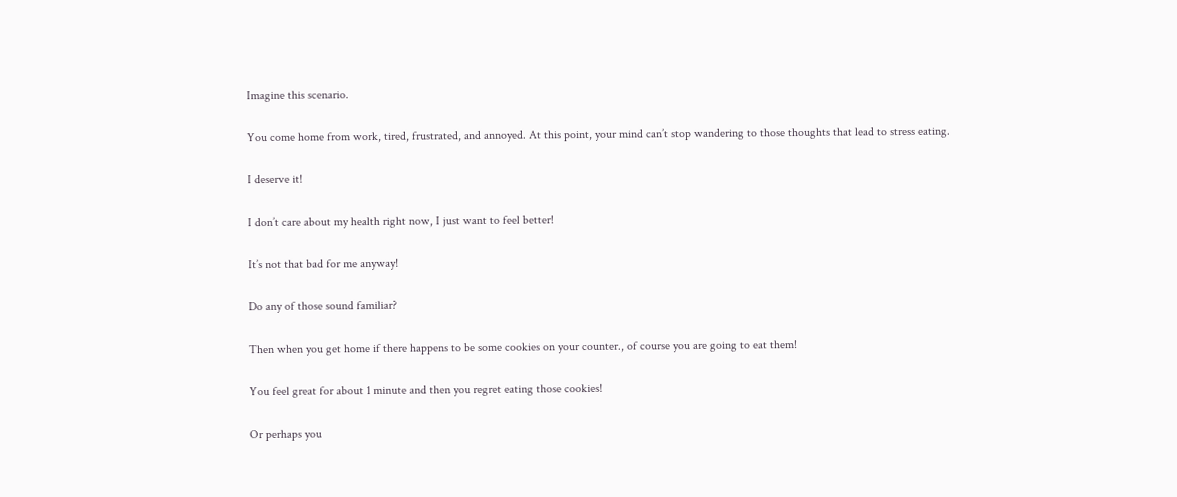Imagine this scenario.

You come home from work, tired, frustrated, and annoyed. At this point, your mind can’t stop wandering to those thoughts that lead to stress eating.

I deserve it!

I don’t care about my health right now, I just want to feel better!

It’s not that bad for me anyway!

Do any of those sound familiar?

Then when you get home if there happens to be some cookies on your counter., of course you are going to eat them!

You feel great for about 1 minute and then you regret eating those cookies!

Or perhaps you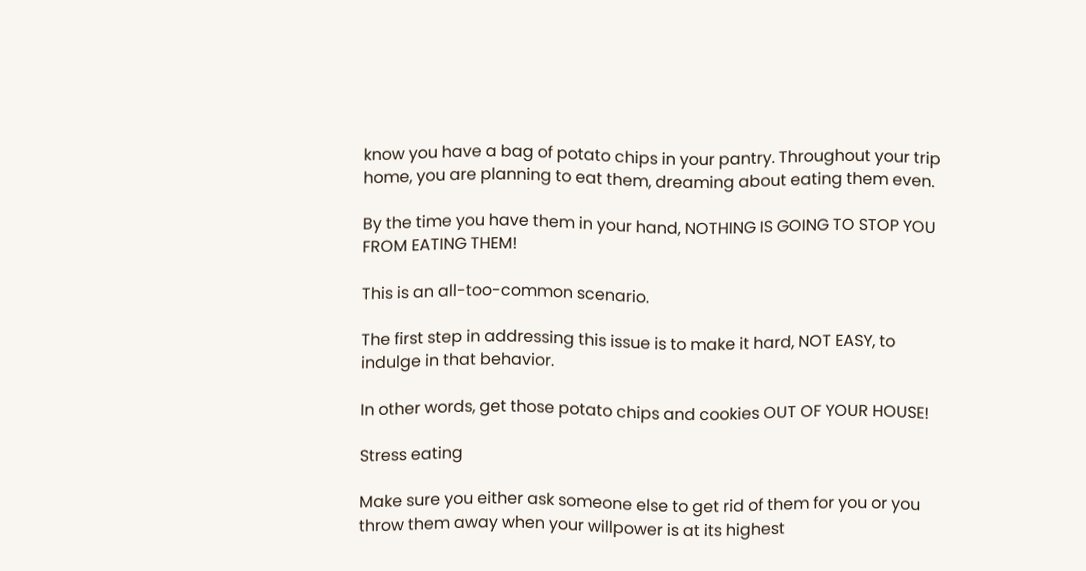know you have a bag of potato chips in your pantry. Throughout your trip home, you are planning to eat them, dreaming about eating them even.

By the time you have them in your hand, NOTHING IS GOING TO STOP YOU FROM EATING THEM!

This is an all-too-common scenario.

The first step in addressing this issue is to make it hard, NOT EASY, to indulge in that behavior.

In other words, get those potato chips and cookies OUT OF YOUR HOUSE!

Stress eating

Make sure you either ask someone else to get rid of them for you or you throw them away when your willpower is at its highest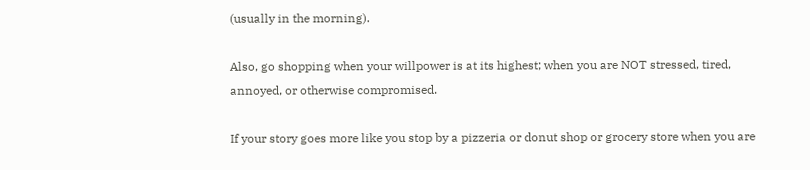(usually in the morning).

Also, go shopping when your willpower is at its highest; when you are NOT stressed, tired, annoyed, or otherwise compromised.

If your story goes more like you stop by a pizzeria or donut shop or grocery store when you are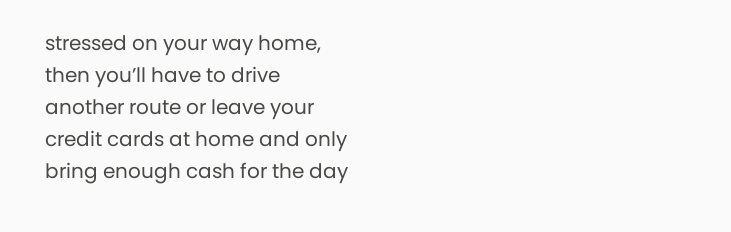stressed on your way home, then you’ll have to drive another route or leave your credit cards at home and only bring enough cash for the day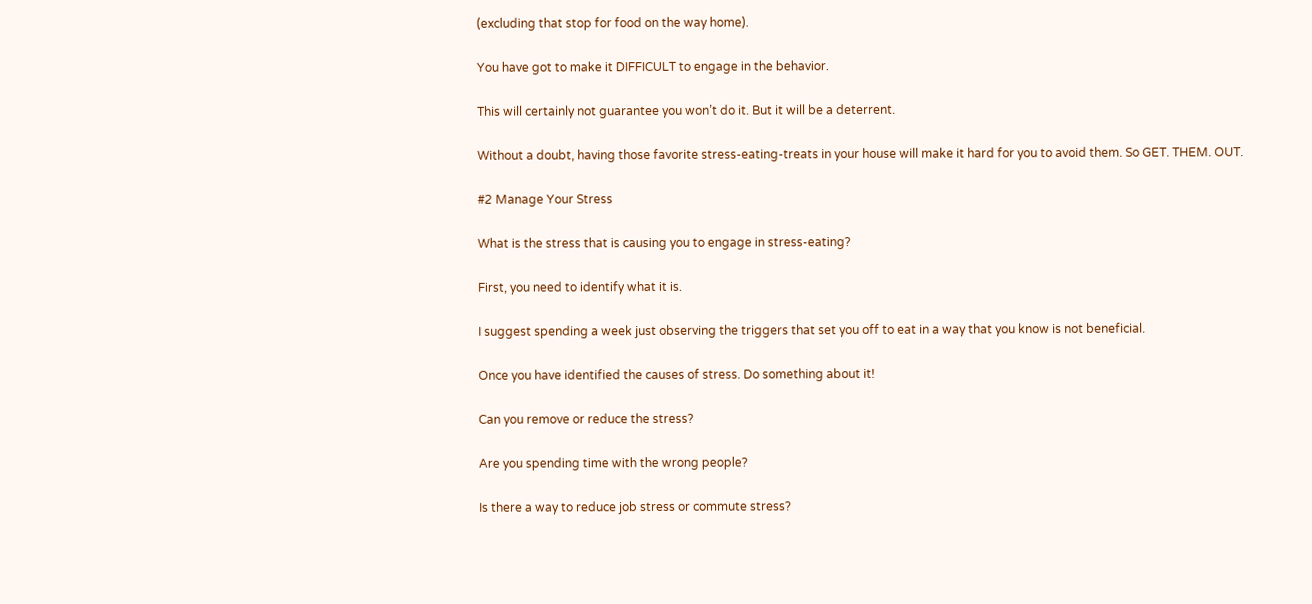(excluding that stop for food on the way home).

You have got to make it DIFFICULT to engage in the behavior.

This will certainly not guarantee you won’t do it. But it will be a deterrent.

Without a doubt, having those favorite stress-eating-treats in your house will make it hard for you to avoid them. So GET. THEM. OUT.

#2 Manage Your Stress

What is the stress that is causing you to engage in stress-eating?

First, you need to identify what it is.

I suggest spending a week just observing the triggers that set you off to eat in a way that you know is not beneficial.

Once you have identified the causes of stress. Do something about it!

Can you remove or reduce the stress?

Are you spending time with the wrong people?

Is there a way to reduce job stress or commute stress?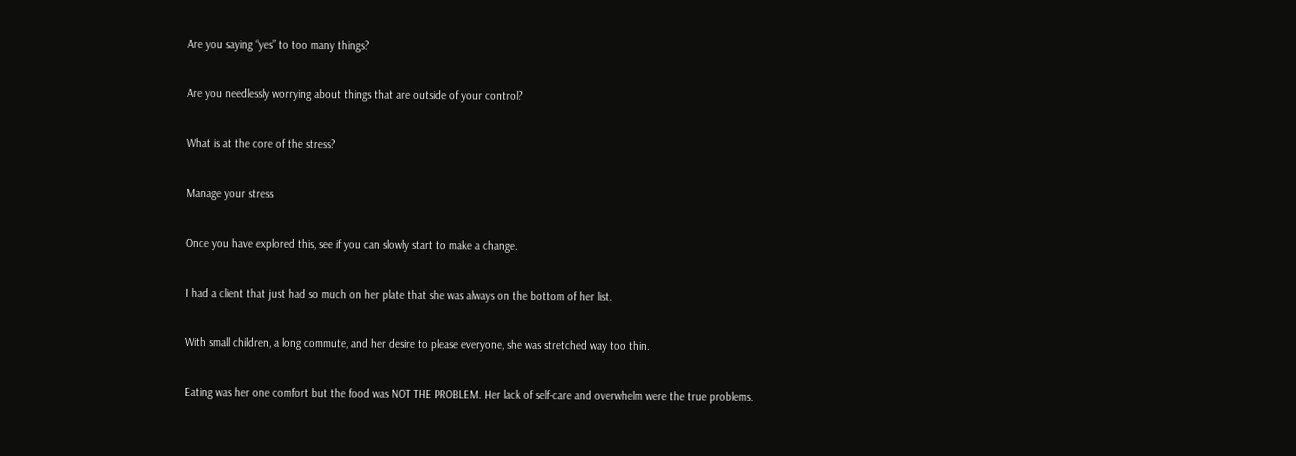Are you saying “yes” to too many things?

Are you needlessly worrying about things that are outside of your control?

What is at the core of the stress?

Manage your stress

Once you have explored this, see if you can slowly start to make a change.

I had a client that just had so much on her plate that she was always on the bottom of her list.

With small children, a long commute, and her desire to please everyone, she was stretched way too thin.

Eating was her one comfort but the food was NOT THE PROBLEM. Her lack of self-care and overwhelm were the true problems.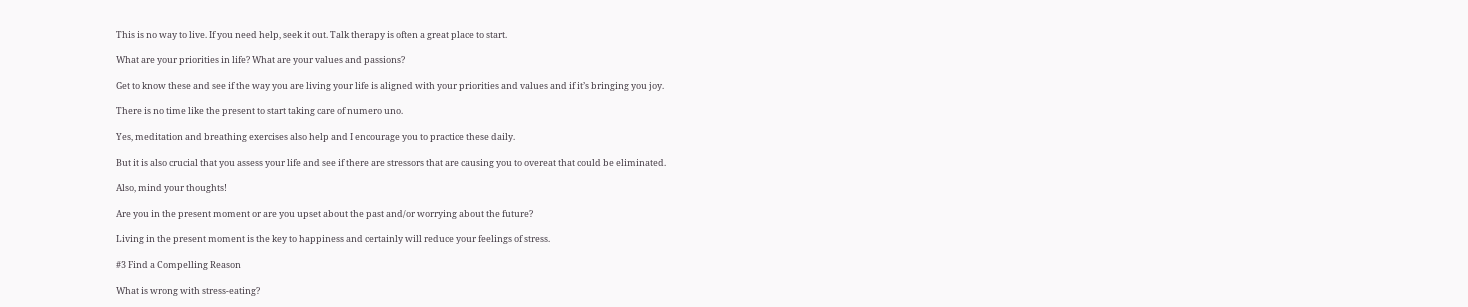This is no way to live. If you need help, seek it out. Talk therapy is often a great place to start.

What are your priorities in life? What are your values and passions?

Get to know these and see if the way you are living your life is aligned with your priorities and values and if it’s bringing you joy.

There is no time like the present to start taking care of numero uno.

Yes, meditation and breathing exercises also help and I encourage you to practice these daily.

But it is also crucial that you assess your life and see if there are stressors that are causing you to overeat that could be eliminated.

Also, mind your thoughts!

Are you in the present moment or are you upset about the past and/or worrying about the future?

Living in the present moment is the key to happiness and certainly will reduce your feelings of stress.

#3 Find a Compelling Reason

What is wrong with stress-eating?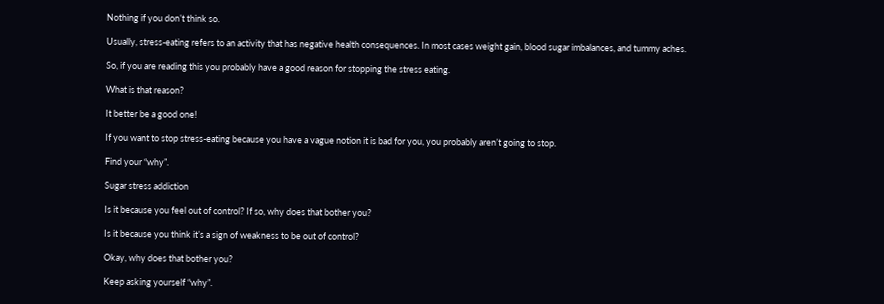Nothing if you don’t think so.

Usually, stress-eating refers to an activity that has negative health consequences. In most cases weight gain, blood sugar imbalances, and tummy aches.

So, if you are reading this you probably have a good reason for stopping the stress eating.

What is that reason?

It better be a good one!

If you want to stop stress-eating because you have a vague notion it is bad for you, you probably aren’t going to stop.

Find your “why”.

Sugar stress addiction

Is it because you feel out of control? If so, why does that bother you?

Is it because you think it’s a sign of weakness to be out of control?

Okay, why does that bother you?

Keep asking yourself “why”.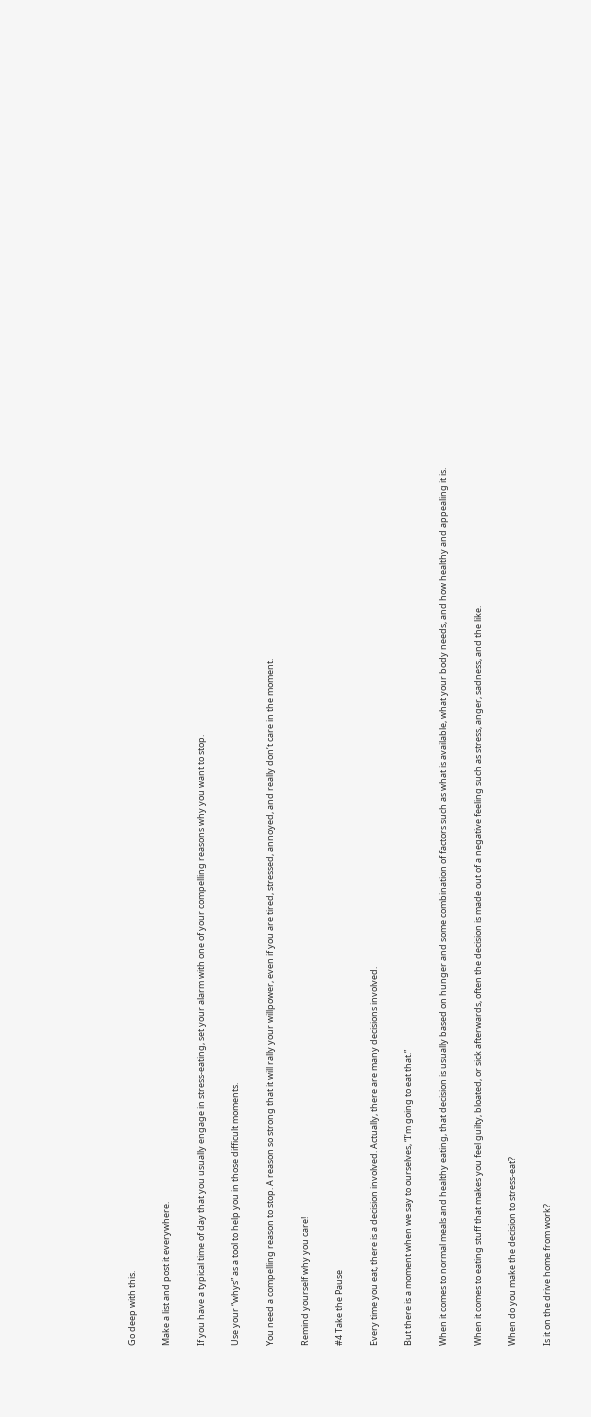Go deep with this.

Make a list and post it everywhere.

If you have a typical time of day that you usually engage in stress-eating, set your alarm with one of your compelling reasons why you want to stop.

Use your “whys” as a tool to help you in those difficult moments.

You need a compelling reason to stop. A reason so strong that it will rally your willpower, even if you are tired, stressed, annoyed, and really don’t care in the moment.

Remind yourself why you care!

#4 Take the Pause

Every time you eat, there is a decision involved. Actually, there are many decisions involved.

But there is a moment when we say to ourselves, “I’m going to eat that.”

When it comes to normal meals and healthy eating, that decision is usually based on hunger and some combination of factors such as what is available, what your body needs, and how healthy and appealing it is.

When it comes to eating stuff that makes you feel guilty, bloated, or sick afterwards, often the decision is made out of a negative feeling such as stress, anger, sadness, and the like.

When do you make the decision to stress-eat?

Is it on the drive home from work?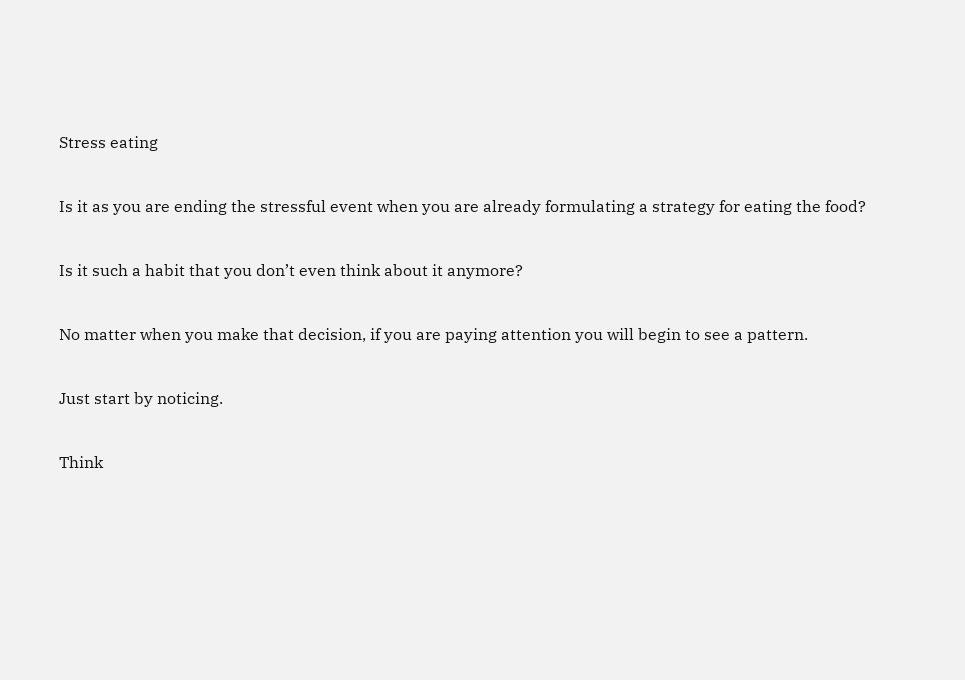Stress eating

Is it as you are ending the stressful event when you are already formulating a strategy for eating the food?

Is it such a habit that you don’t even think about it anymore?

No matter when you make that decision, if you are paying attention you will begin to see a pattern.

Just start by noticing.

Think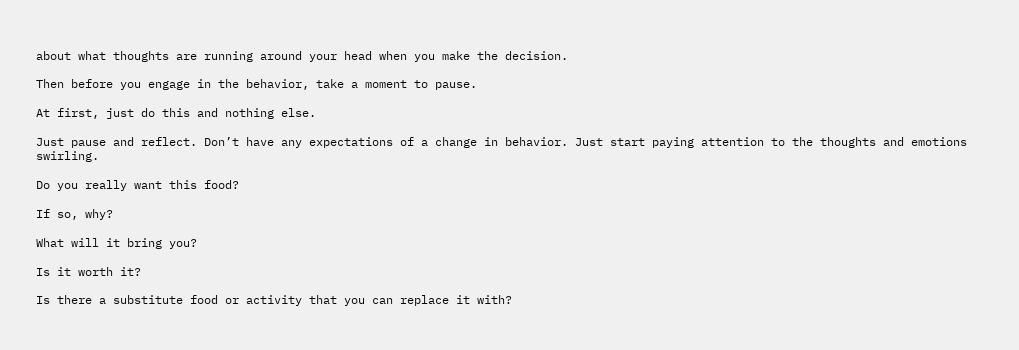about what thoughts are running around your head when you make the decision.

Then before you engage in the behavior, take a moment to pause.

At first, just do this and nothing else.

Just pause and reflect. Don’t have any expectations of a change in behavior. Just start paying attention to the thoughts and emotions swirling.

Do you really want this food?

If so, why?

What will it bring you?

Is it worth it?

Is there a substitute food or activity that you can replace it with?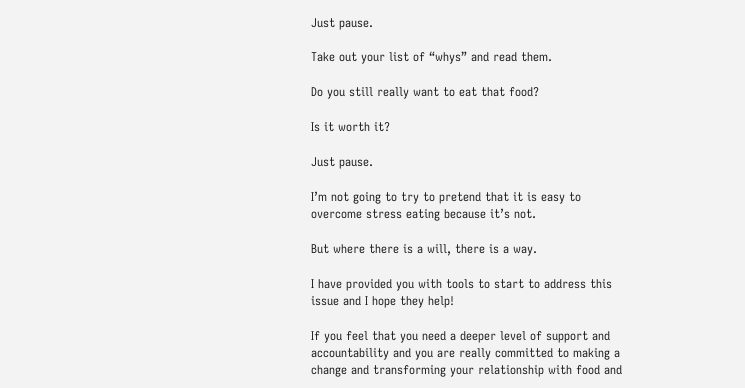Just pause.

Take out your list of “whys” and read them.

Do you still really want to eat that food?

Is it worth it?

Just pause.

I’m not going to try to pretend that it is easy to overcome stress eating because it’s not.

But where there is a will, there is a way.

I have provided you with tools to start to address this issue and I hope they help!

If you feel that you need a deeper level of support and accountability and you are really committed to making a change and transforming your relationship with food and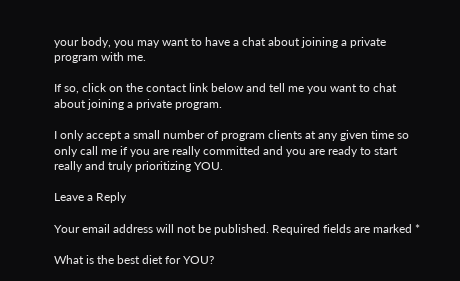your body, you may want to have a chat about joining a private program with me.

If so, click on the contact link below and tell me you want to chat about joining a private program.

I only accept a small number of program clients at any given time so only call me if you are really committed and you are ready to start really and truly prioritizing YOU.

Leave a Reply

Your email address will not be published. Required fields are marked *

What is the best diet for YOU?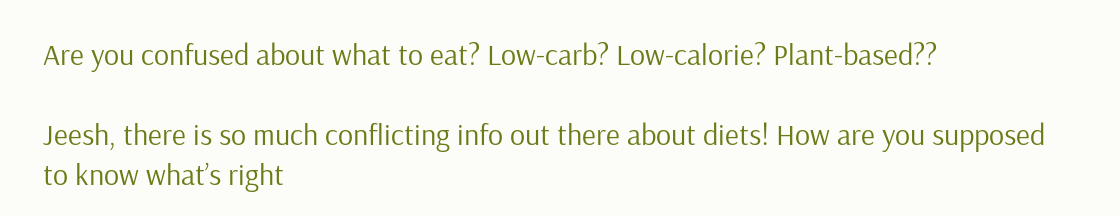Are you confused about what to eat? Low-carb? Low-calorie? Plant-based??

Jeesh, there is so much conflicting info out there about diets! How are you supposed to know what’s right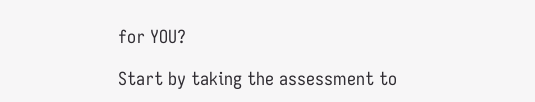for YOU?

Start by taking the assessment to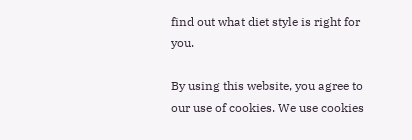find out what diet style is right for you.

By using this website, you agree to our use of cookies. We use cookies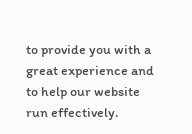to provide you with a great experience and to help our website run effectively.